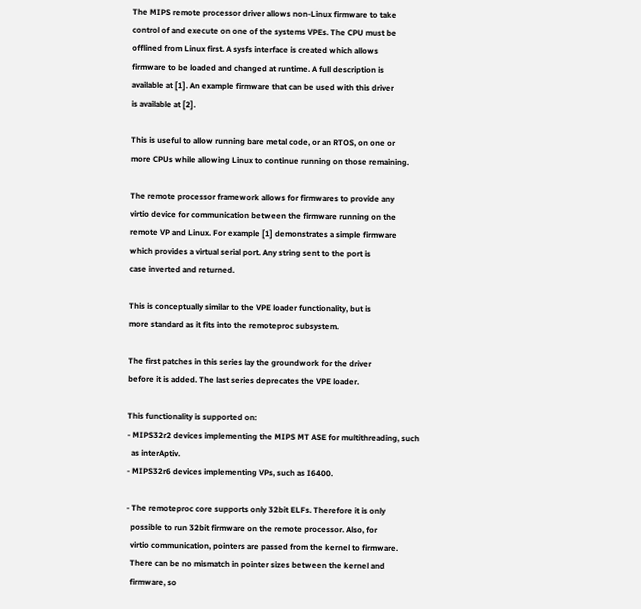The MIPS remote processor driver allows non-Linux firmware to take
control of and execute on one of the systems VPEs. The CPU must be
offlined from Linux first. A sysfs interface is created which allows
firmware to be loaded and changed at runtime. A full description is
available at [1]. An example firmware that can be used with this driver
is available at [2].

This is useful to allow running bare metal code, or an RTOS, on one or
more CPUs while allowing Linux to continue running on those remaining.

The remote processor framework allows for firmwares to provide any
virtio device for communication between the firmware running on the
remote VP and Linux. For example [1] demonstrates a simple firmware
which provides a virtual serial port. Any string sent to the port is
case inverted and returned.

This is conceptually similar to the VPE loader functionality, but is
more standard as it fits into the remoteproc subsystem.

The first patches in this series lay the groundwork for the driver
before it is added. The last series deprecates the VPE loader.

This functionality is supported on:
- MIPS32r2 devices implementing the MIPS MT ASE for multithreading, such
  as interAptiv.
- MIPS32r6 devices implementing VPs, such as I6400.

- The remoteproc core supports only 32bit ELFs. Therefore it is only
  possible to run 32bit firmware on the remote processor. Also, for
  virtio communication, pointers are passed from the kernel to firmware.
  There can be no mismatch in pointer sizes between the kernel and
  firmware, so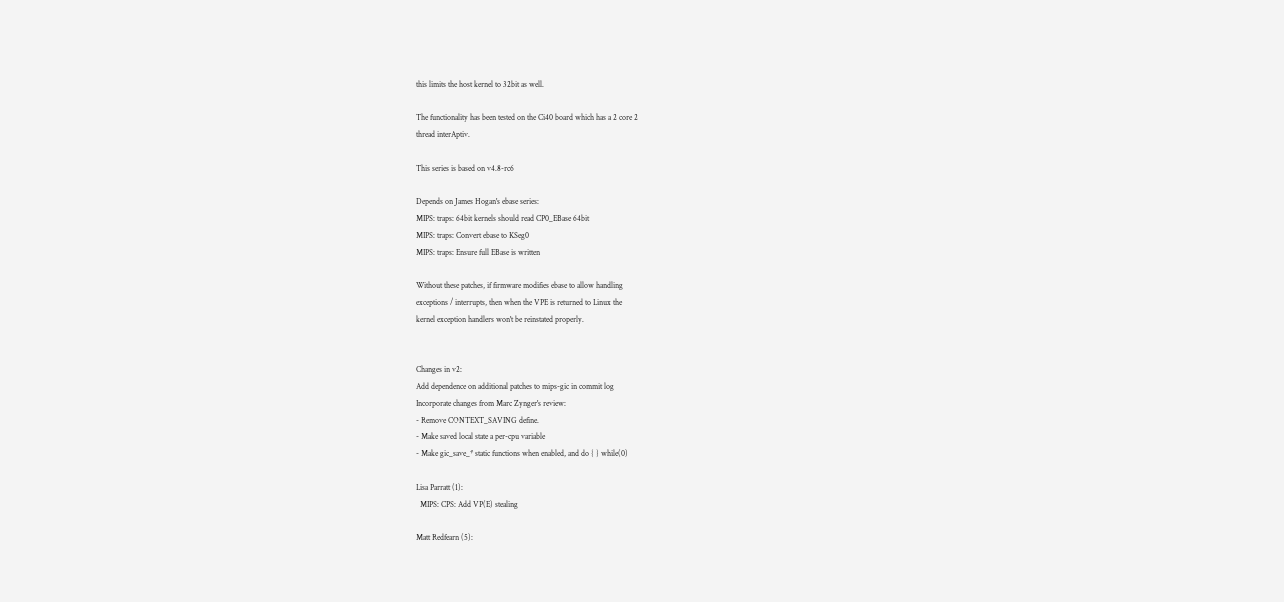this limits the host kernel to 32bit as well.

The functionality has been tested on the Ci40 board which has a 2 core 2
thread interAptiv.

This series is based on v4.8-rc6

Depends on James Hogan's ebase series:
MIPS: traps: 64bit kernels should read CP0_EBase 64bit
MIPS: traps: Convert ebase to KSeg0
MIPS: traps: Ensure full EBase is written

Without these patches, if firmware modifies ebase to allow handling
exceptions / interrupts, then when the VPE is returned to Linux the
kernel exception handlers won't be reinstated properly.


Changes in v2:
Add dependence on additional patches to mips-gic in commit log
Incorporate changes from Marc Zynger's review:
- Remove CONTEXT_SAVING define.
- Make saved local state a per-cpu variable
- Make gic_save_* static functions when enabled, and do { } while(0)

Lisa Parratt (1):
  MIPS: CPS: Add VP(E) stealing

Matt Redfearn (5):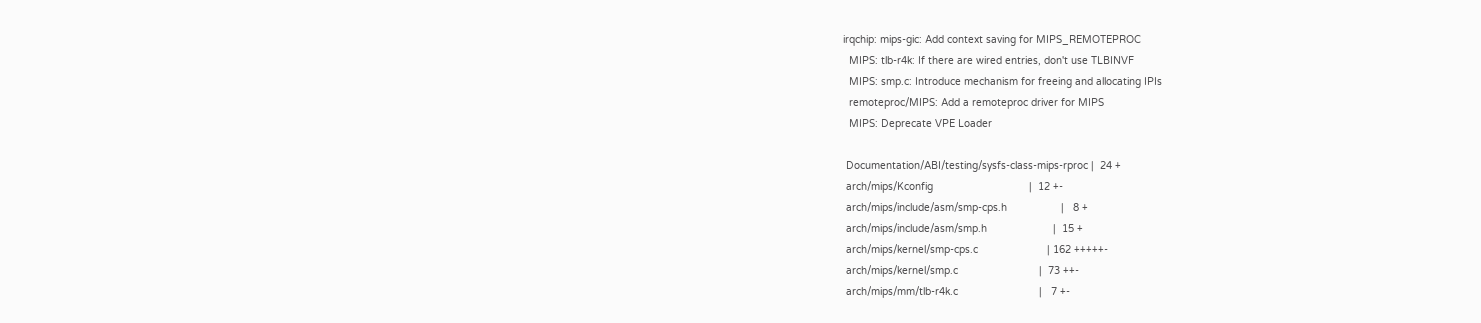irqchip: mips-gic: Add context saving for MIPS_REMOTEPROC
  MIPS: tlb-r4k: If there are wired entries, don't use TLBINVF
  MIPS: smp.c: Introduce mechanism for freeing and allocating IPIs
  remoteproc/MIPS: Add a remoteproc driver for MIPS
  MIPS: Deprecate VPE Loader

 Documentation/ABI/testing/sysfs-class-mips-rproc |  24 +
 arch/mips/Kconfig                                |  12 +-
 arch/mips/include/asm/smp-cps.h                  |   8 +
 arch/mips/include/asm/smp.h                      |  15 +
 arch/mips/kernel/smp-cps.c                       | 162 +++++-
 arch/mips/kernel/smp.c                           |  73 ++-
 arch/mips/mm/tlb-r4k.c                           |   7 +-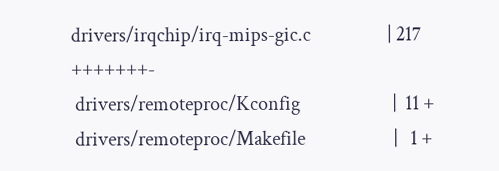drivers/irqchip/irq-mips-gic.c                   | 217 +++++++-
 drivers/remoteproc/Kconfig                       |  11 +
 drivers/remoteproc/Makefile                      |   1 +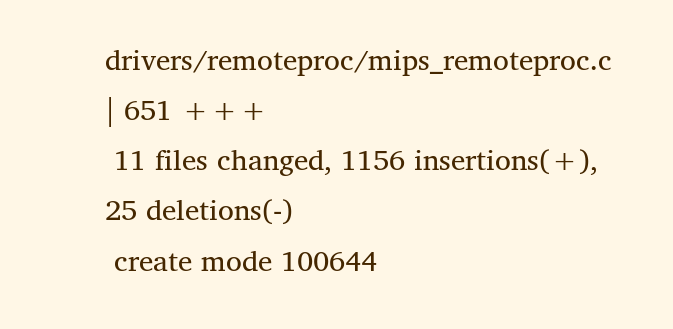drivers/remoteproc/mips_remoteproc.c             | 651 +++
 11 files changed, 1156 insertions(+), 25 deletions(-)
 create mode 100644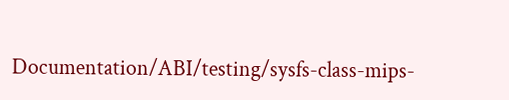Documentation/ABI/testing/sysfs-class-mips-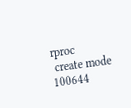rproc
 create mode 100644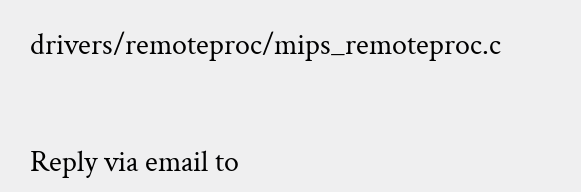drivers/remoteproc/mips_remoteproc.c


Reply via email to